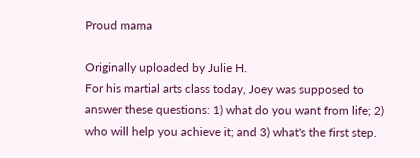Proud mama

Originally uploaded by Julie H.
For his martial arts class today, Joey was supposed to answer these questions: 1) what do you want from life; 2) who will help you achieve it; and 3) what's the first step.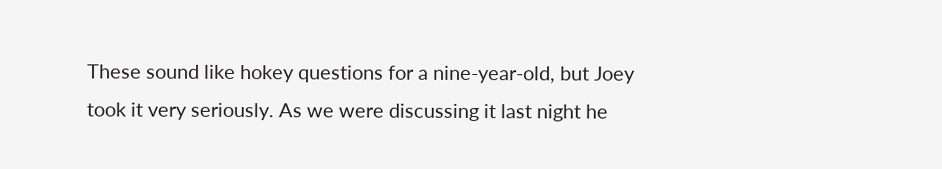These sound like hokey questions for a nine-year-old, but Joey took it very seriously. As we were discussing it last night he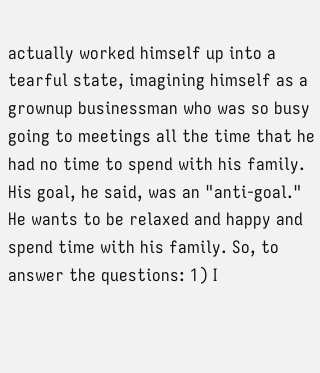actually worked himself up into a tearful state, imagining himself as a grownup businessman who was so busy going to meetings all the time that he had no time to spend with his family. His goal, he said, was an "anti-goal." He wants to be relaxed and happy and spend time with his family. So, to answer the questions: 1) I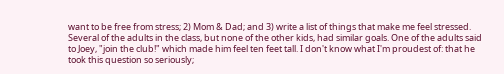want to be free from stress; 2) Mom & Dad; and 3) write a list of things that make me feel stressed. Several of the adults in the class, but none of the other kids, had similar goals. One of the adults said to Joey, "join the club!" which made him feel ten feet tall. I don't know what I'm proudest of: that he took this question so seriously;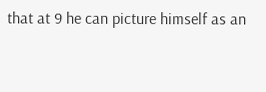that at 9 he can picture himself as an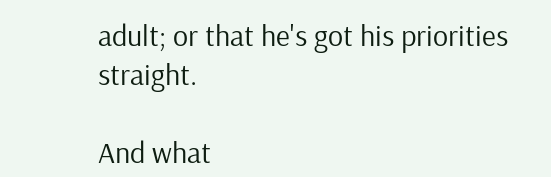adult; or that he's got his priorities straight.

And what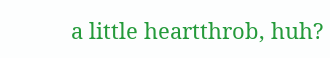a little heartthrob, huh?